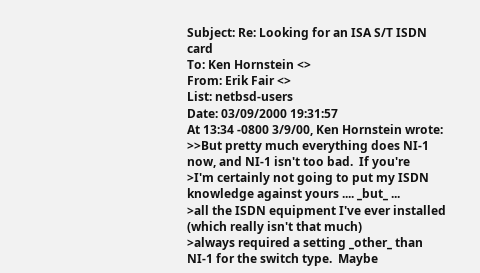Subject: Re: Looking for an ISA S/T ISDN card
To: Ken Hornstein <>
From: Erik Fair <>
List: netbsd-users
Date: 03/09/2000 19:31:57
At 13:34 -0800 3/9/00, Ken Hornstein wrote:
>>But pretty much everything does NI-1 now, and NI-1 isn't too bad.  If you're
>I'm certainly not going to put my ISDN knowledge against yours .... _but_ ...
>all the ISDN equipment I've ever installed (which really isn't that much)
>always required a setting _other_ than NI-1 for the switch type.  Maybe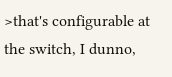>that's configurable at the switch, I dunno,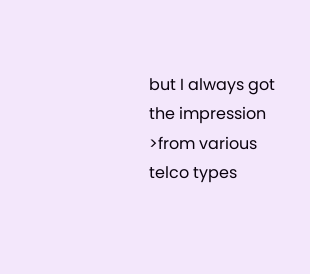but I always got the impression
>from various telco types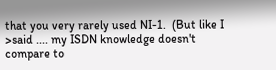that you very rarely used NI-1.  (But like I
>said .... my ISDN knowledge doesn't compare to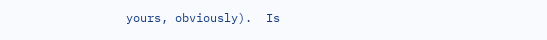yours, obviously).  Is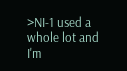>NI-1 used a whole lot and I'm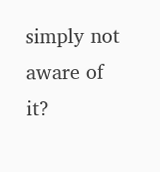simply not aware of it?